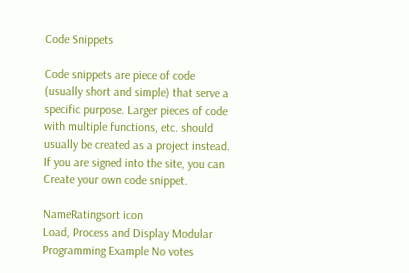Code Snippets

Code snippets are piece of code (usually short and simple) that serve a specific purpose. Larger pieces of code with multiple functions, etc. should usually be created as a project instead.
If you are signed into the site, you can Create your own code snippet.

NameRatingsort icon
Load, Process and Display Modular Programming Example No votes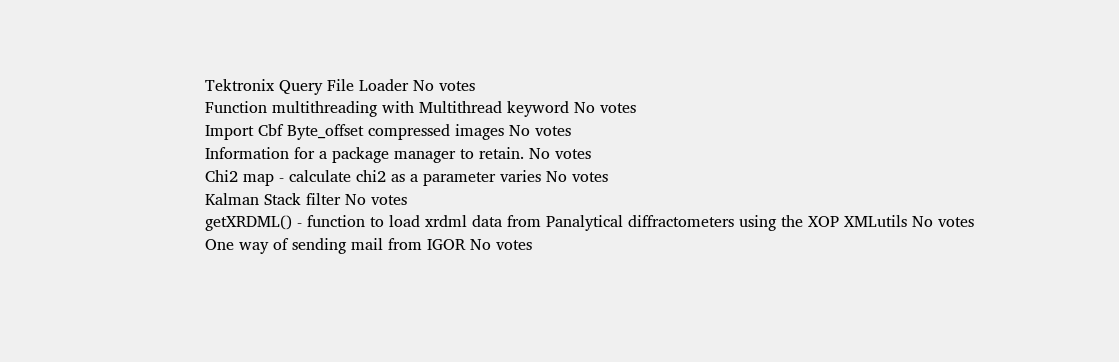Tektronix Query File Loader No votes
Function multithreading with Multithread keyword No votes
Import Cbf Byte_offset compressed images No votes
Information for a package manager to retain. No votes
Chi2 map - calculate chi2 as a parameter varies No votes
Kalman Stack filter No votes
getXRDML() - function to load xrdml data from Panalytical diffractometers using the XOP XMLutils No votes
One way of sending mail from IGOR No votes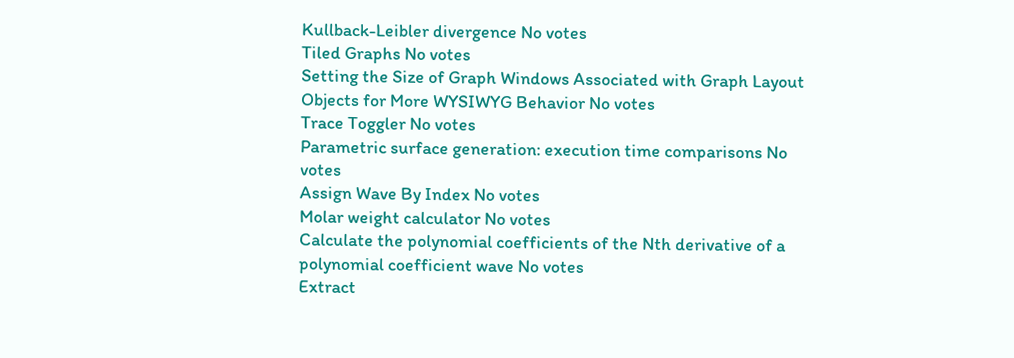Kullback-Leibler divergence No votes
Tiled Graphs No votes
Setting the Size of Graph Windows Associated with Graph Layout Objects for More WYSIWYG Behavior No votes
Trace Toggler No votes
Parametric surface generation: execution time comparisons No votes
Assign Wave By Index No votes
Molar weight calculator No votes
Calculate the polynomial coefficients of the Nth derivative of a polynomial coefficient wave No votes
Extract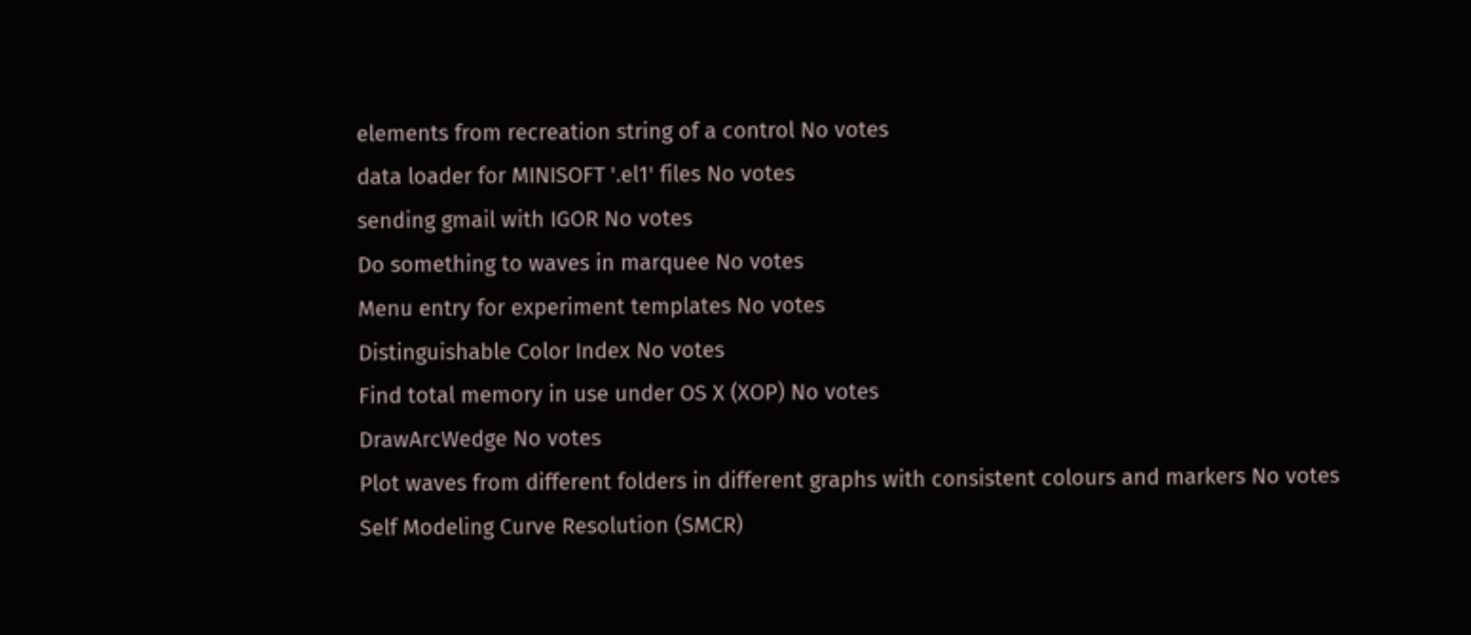elements from recreation string of a control No votes
data loader for MINISOFT '.el1' files No votes
sending gmail with IGOR No votes
Do something to waves in marquee No votes
Menu entry for experiment templates No votes
Distinguishable Color Index No votes
Find total memory in use under OS X (XOP) No votes
DrawArcWedge No votes
Plot waves from different folders in different graphs with consistent colours and markers No votes
Self Modeling Curve Resolution (SMCR)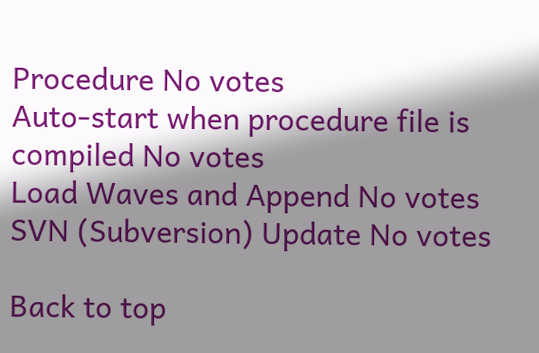Procedure No votes
Auto-start when procedure file is compiled No votes
Load Waves and Append No votes
SVN (Subversion) Update No votes

Back to top